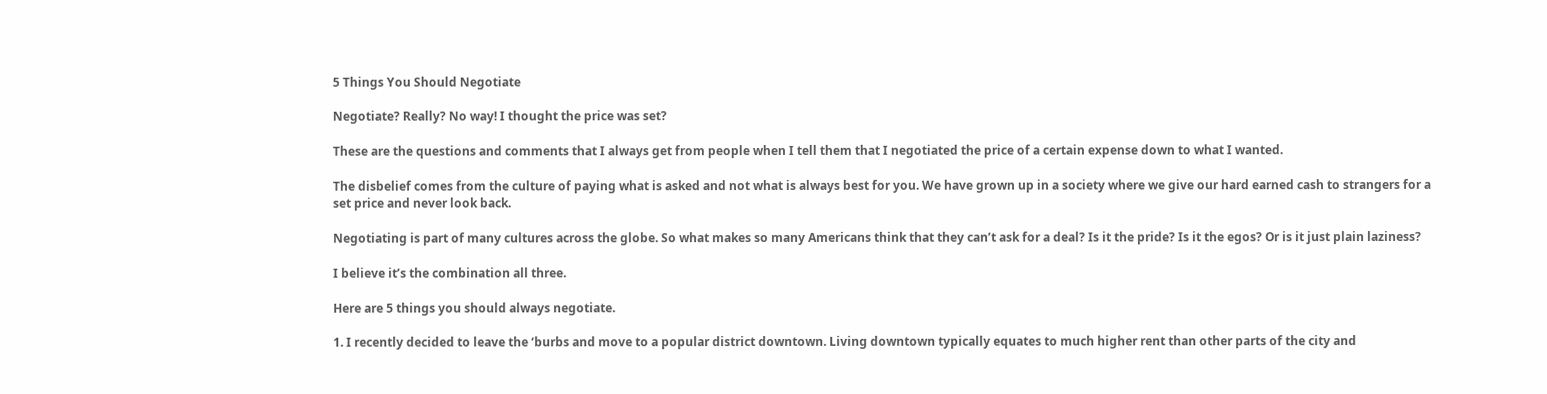5 Things You Should Negotiate

Negotiate? Really? No way! I thought the price was set?

These are the questions and comments that I always get from people when I tell them that I negotiated the price of a certain expense down to what I wanted.

The disbelief comes from the culture of paying what is asked and not what is always best for you. We have grown up in a society where we give our hard earned cash to strangers for a set price and never look back.

Negotiating is part of many cultures across the globe. So what makes so many Americans think that they can’t ask for a deal? Is it the pride? Is it the egos? Or is it just plain laziness?

I believe it’s the combination all three.

Here are 5 things you should always negotiate.

1. I recently decided to leave the ‘burbs and move to a popular district downtown. Living downtown typically equates to much higher rent than other parts of the city and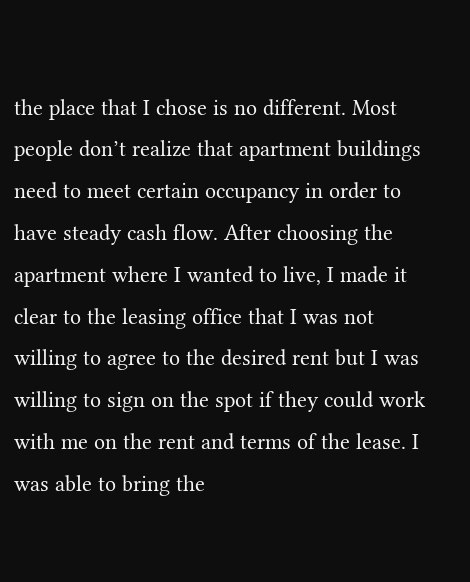the place that I chose is no different. Most people don’t realize that apartment buildings need to meet certain occupancy in order to have steady cash flow. After choosing the apartment where I wanted to live, I made it clear to the leasing office that I was not willing to agree to the desired rent but I was willing to sign on the spot if they could work with me on the rent and terms of the lease. I was able to bring the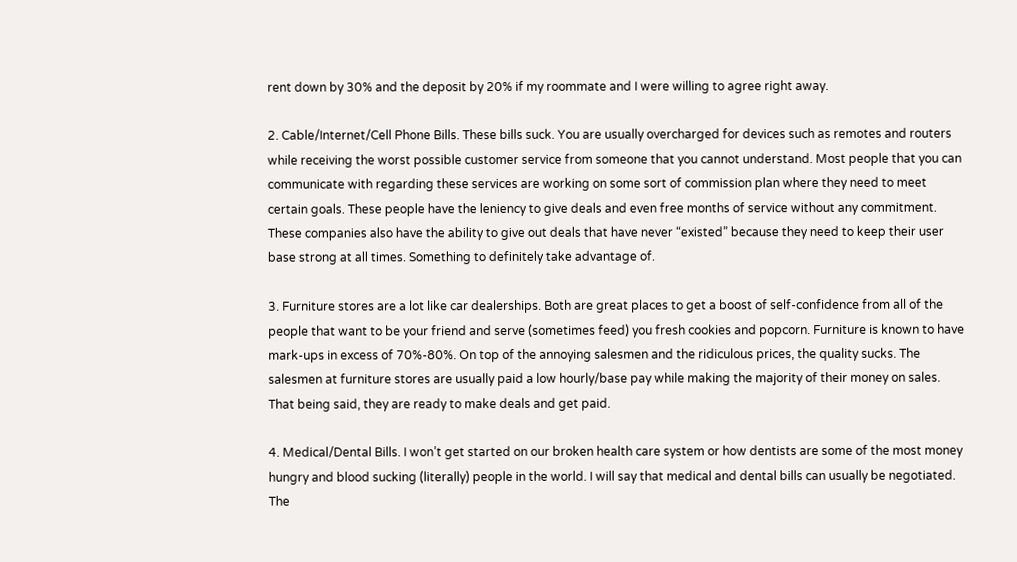rent down by 30% and the deposit by 20% if my roommate and I were willing to agree right away.

2. Cable/Internet/Cell Phone Bills. These bills suck. You are usually overcharged for devices such as remotes and routers while receiving the worst possible customer service from someone that you cannot understand. Most people that you can communicate with regarding these services are working on some sort of commission plan where they need to meet certain goals. These people have the leniency to give deals and even free months of service without any commitment. These companies also have the ability to give out deals that have never “existed” because they need to keep their user base strong at all times. Something to definitely take advantage of.

3. Furniture stores are a lot like car dealerships. Both are great places to get a boost of self-confidence from all of the people that want to be your friend and serve (sometimes feed) you fresh cookies and popcorn. Furniture is known to have mark-ups in excess of 70%-80%. On top of the annoying salesmen and the ridiculous prices, the quality sucks. The salesmen at furniture stores are usually paid a low hourly/base pay while making the majority of their money on sales. That being said, they are ready to make deals and get paid.

4. Medical/Dental Bills. I won’t get started on our broken health care system or how dentists are some of the most money hungry and blood sucking (literally) people in the world. I will say that medical and dental bills can usually be negotiated. The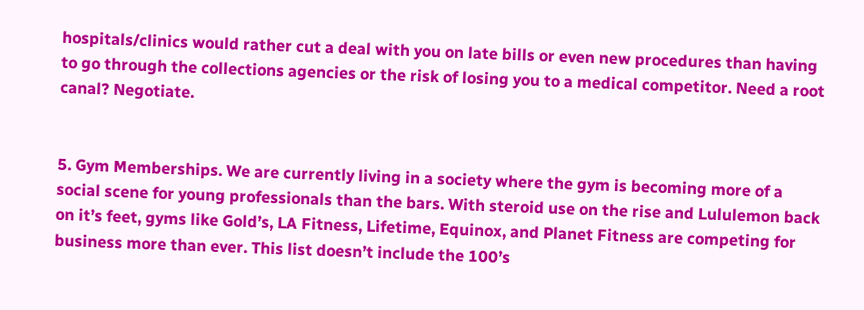hospitals/clinics would rather cut a deal with you on late bills or even new procedures than having to go through the collections agencies or the risk of losing you to a medical competitor. Need a root canal? Negotiate.


5. Gym Memberships. We are currently living in a society where the gym is becoming more of a social scene for young professionals than the bars. With steroid use on the rise and Lululemon back on it’s feet, gyms like Gold’s, LA Fitness, Lifetime, Equinox, and Planet Fitness are competing for business more than ever. This list doesn’t include the 100’s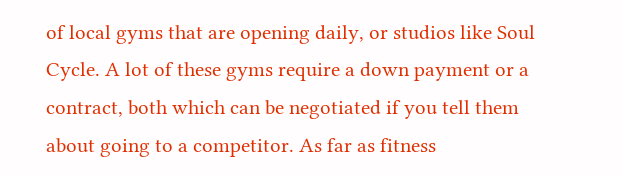of local gyms that are opening daily, or studios like Soul Cycle. A lot of these gyms require a down payment or a contract, both which can be negotiated if you tell them about going to a competitor. As far as fitness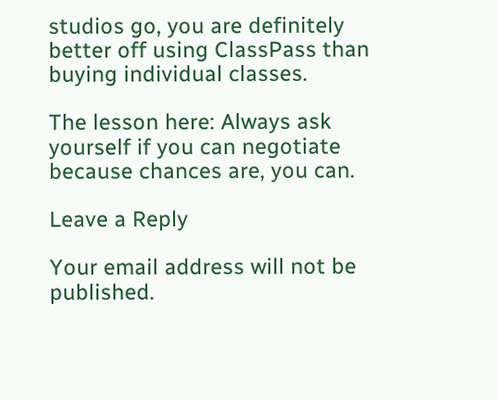studios go, you are definitely better off using ClassPass than buying individual classes.

The lesson here: Always ask yourself if you can negotiate because chances are, you can.

Leave a Reply

Your email address will not be published.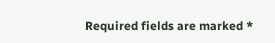Required fields are marked *